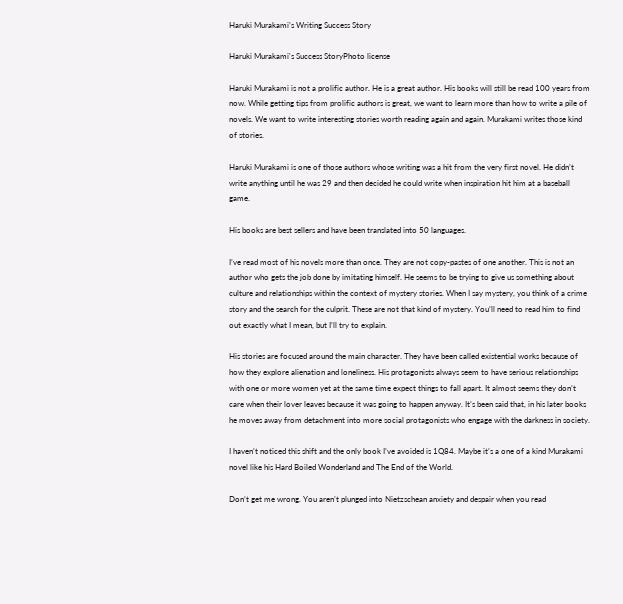Haruki Murakami’s Writing Success Story

Haruki Murakami's Success StoryPhoto license

Haruki Murakami is not a prolific author. He is a great author. His books will still be read 100 years from now. While getting tips from prolific authors is great, we want to learn more than how to write a pile of novels. We want to write interesting stories worth reading again and again. Murakami writes those kind of stories.

Haruki Murakami is one of those authors whose writing was a hit from the very first novel. He didn’t write anything until he was 29 and then decided he could write when inspiration hit him at a baseball game.

His books are best sellers and have been translated into 50 languages.

I’ve read most of his novels more than once. They are not copy-pastes of one another. This is not an author who gets the job done by imitating himself. He seems to be trying to give us something about culture and relationships within the context of mystery stories. When I say mystery, you think of a crime story and the search for the culprit. These are not that kind of mystery. You’ll need to read him to find out exactly what I mean, but I’ll try to explain.

His stories are focused around the main character. They have been called existential works because of how they explore alienation and loneliness. His protagonists always seem to have serious relationships with one or more women yet at the same time expect things to fall apart. It almost seems they don’t care when their lover leaves because it was going to happen anyway. It’s been said that, in his later books he moves away from detachment into more social protagonists who engage with the darkness in society.

I haven’t noticed this shift and the only book I’ve avoided is 1Q84. Maybe it’s a one of a kind Murakami novel like his Hard Boiled Wonderland and The End of the World.

Don’t get me wrong. You aren’t plunged into Nietzschean anxiety and despair when you read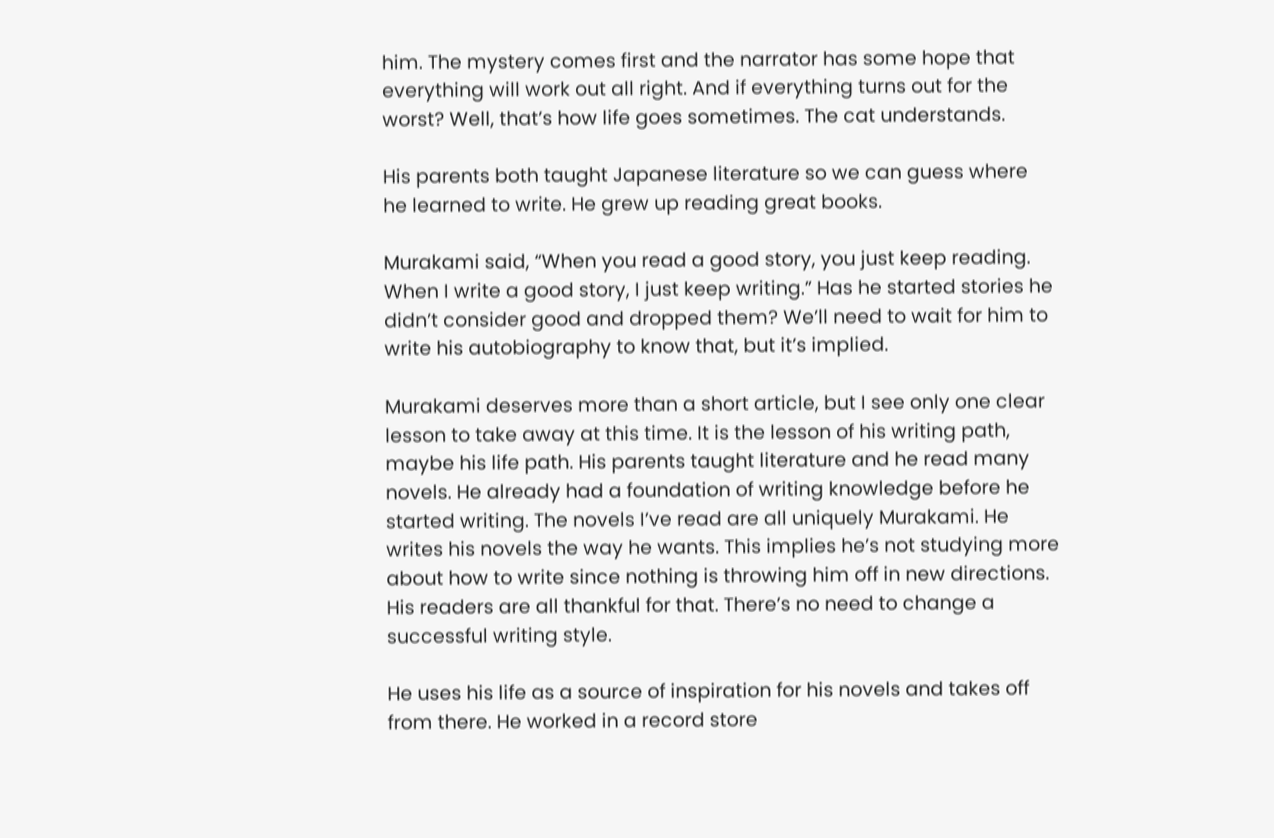him. The mystery comes first and the narrator has some hope that everything will work out all right. And if everything turns out for the worst? Well, that’s how life goes sometimes. The cat understands.

His parents both taught Japanese literature so we can guess where he learned to write. He grew up reading great books.

Murakami said, “When you read a good story, you just keep reading. When I write a good story, I just keep writing.” Has he started stories he didn’t consider good and dropped them? We’ll need to wait for him to write his autobiography to know that, but it’s implied.

Murakami deserves more than a short article, but I see only one clear lesson to take away at this time. It is the lesson of his writing path, maybe his life path. His parents taught literature and he read many novels. He already had a foundation of writing knowledge before he started writing. The novels I’ve read are all uniquely Murakami. He writes his novels the way he wants. This implies he’s not studying more about how to write since nothing is throwing him off in new directions. His readers are all thankful for that. There’s no need to change a successful writing style.

He uses his life as a source of inspiration for his novels and takes off from there. He worked in a record store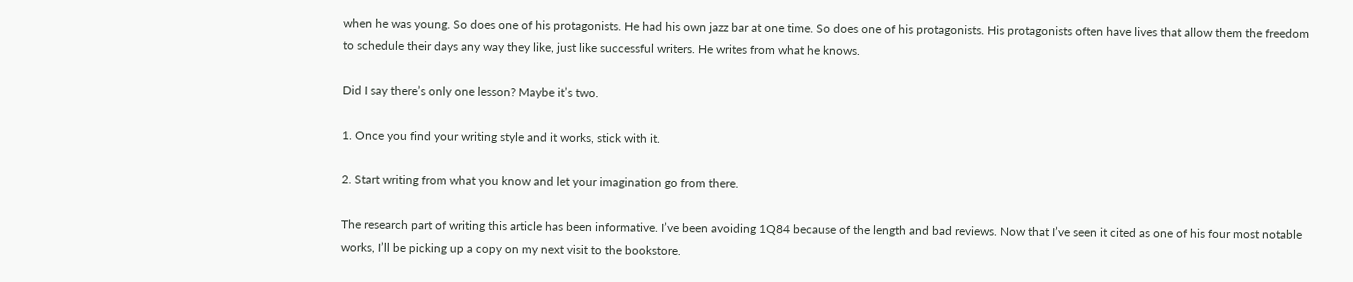when he was young. So does one of his protagonists. He had his own jazz bar at one time. So does one of his protagonists. His protagonists often have lives that allow them the freedom to schedule their days any way they like, just like successful writers. He writes from what he knows.

Did I say there’s only one lesson? Maybe it’s two.

1. Once you find your writing style and it works, stick with it.

2. Start writing from what you know and let your imagination go from there.

The research part of writing this article has been informative. I’ve been avoiding 1Q84 because of the length and bad reviews. Now that I’ve seen it cited as one of his four most notable works, I’ll be picking up a copy on my next visit to the bookstore.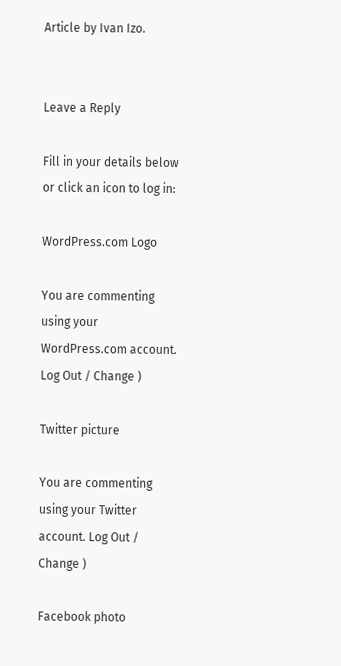Article by Ivan Izo.


Leave a Reply

Fill in your details below or click an icon to log in:

WordPress.com Logo

You are commenting using your WordPress.com account. Log Out / Change )

Twitter picture

You are commenting using your Twitter account. Log Out / Change )

Facebook photo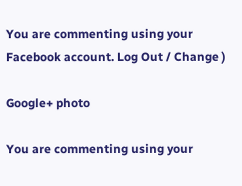You are commenting using your Facebook account. Log Out / Change )

Google+ photo

You are commenting using your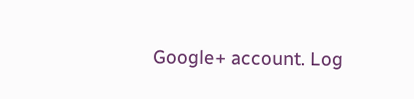Google+ account. Log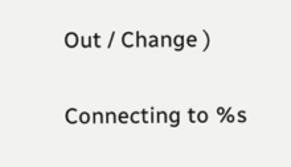Out / Change )

Connecting to %s